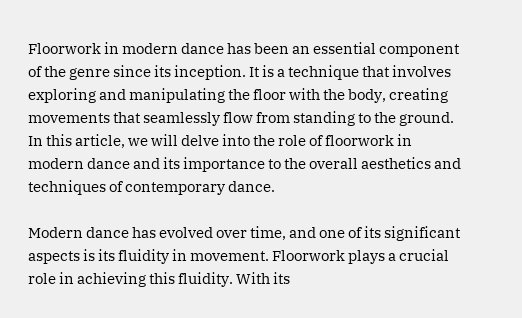Floorwork in modern dance has been an essential component of the genre since its inception. It is a technique that involves exploring and manipulating the floor with the body, creating movements that seamlessly flow from standing to the ground. In this article, we will delve into the role of floorwork in modern dance and its importance to the overall aesthetics and techniques of contemporary dance.

Modern dance has evolved over time, and one of its significant aspects is its fluidity in movement. Floorwork plays a crucial role in achieving this fluidity. With its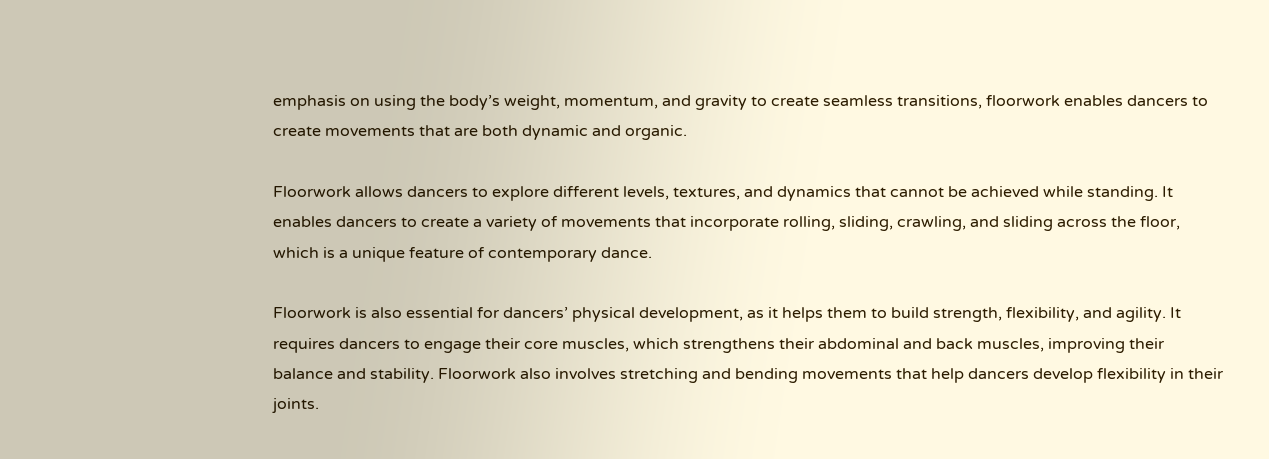emphasis on using the body’s weight, momentum, and gravity to create seamless transitions, floorwork enables dancers to create movements that are both dynamic and organic.

Floorwork allows dancers to explore different levels, textures, and dynamics that cannot be achieved while standing. It enables dancers to create a variety of movements that incorporate rolling, sliding, crawling, and sliding across the floor, which is a unique feature of contemporary dance.

Floorwork is also essential for dancers’ physical development, as it helps them to build strength, flexibility, and agility. It requires dancers to engage their core muscles, which strengthens their abdominal and back muscles, improving their balance and stability. Floorwork also involves stretching and bending movements that help dancers develop flexibility in their joints.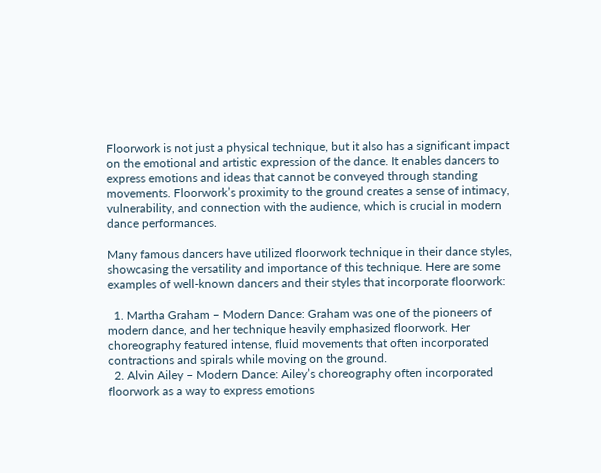Floorwork is not just a physical technique, but it also has a significant impact on the emotional and artistic expression of the dance. It enables dancers to express emotions and ideas that cannot be conveyed through standing movements. Floorwork’s proximity to the ground creates a sense of intimacy, vulnerability, and connection with the audience, which is crucial in modern dance performances.

Many famous dancers have utilized floorwork technique in their dance styles, showcasing the versatility and importance of this technique. Here are some examples of well-known dancers and their styles that incorporate floorwork:

  1. Martha Graham – Modern Dance: Graham was one of the pioneers of modern dance, and her technique heavily emphasized floorwork. Her choreography featured intense, fluid movements that often incorporated contractions and spirals while moving on the ground.
  2. Alvin Ailey – Modern Dance: Ailey’s choreography often incorporated floorwork as a way to express emotions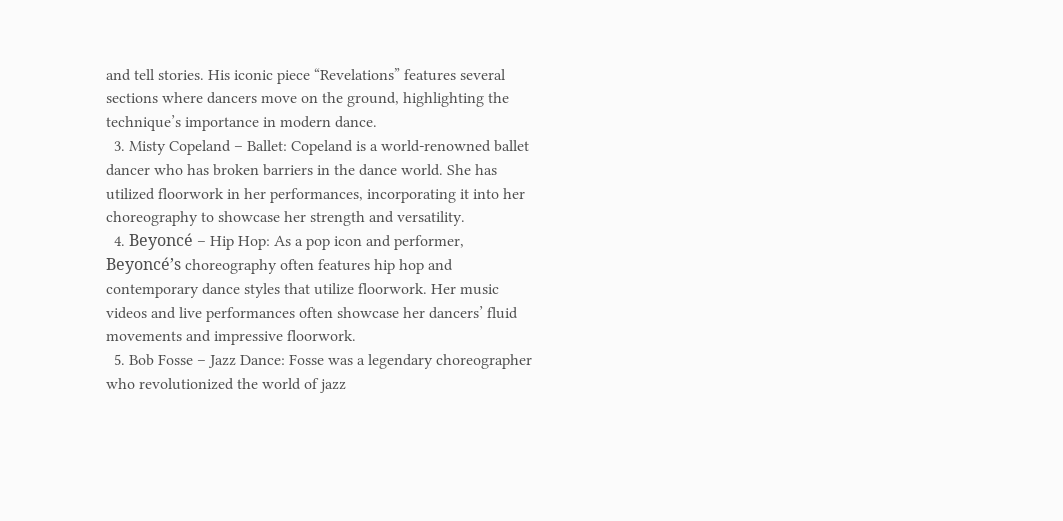and tell stories. His iconic piece “Revelations” features several sections where dancers move on the ground, highlighting the technique’s importance in modern dance.
  3. Misty Copeland – Ballet: Copeland is a world-renowned ballet dancer who has broken barriers in the dance world. She has utilized floorwork in her performances, incorporating it into her choreography to showcase her strength and versatility.
  4. Beyoncé – Hip Hop: As a pop icon and performer, Beyoncé’s choreography often features hip hop and contemporary dance styles that utilize floorwork. Her music videos and live performances often showcase her dancers’ fluid movements and impressive floorwork.
  5. Bob Fosse – Jazz Dance: Fosse was a legendary choreographer who revolutionized the world of jazz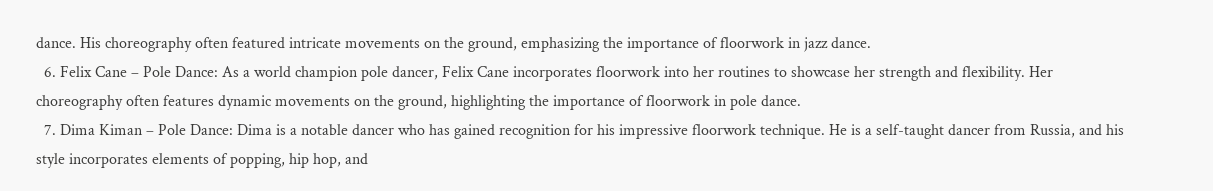dance. His choreography often featured intricate movements on the ground, emphasizing the importance of floorwork in jazz dance.
  6. Felix Cane – Pole Dance: As a world champion pole dancer, Felix Cane incorporates floorwork into her routines to showcase her strength and flexibility. Her choreography often features dynamic movements on the ground, highlighting the importance of floorwork in pole dance.
  7. Dima Kiman – Pole Dance: Dima is a notable dancer who has gained recognition for his impressive floorwork technique. He is a self-taught dancer from Russia, and his style incorporates elements of popping, hip hop, and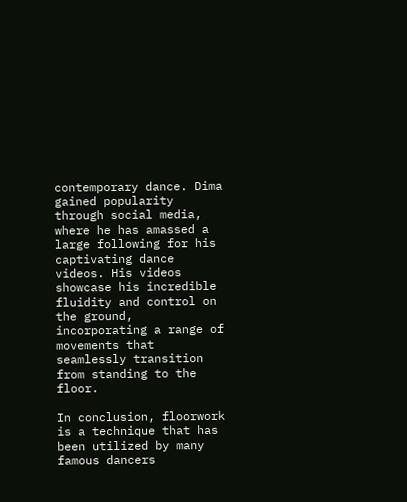contemporary dance. Dima gained popularity through social media, where he has amassed a large following for his captivating dance videos. His videos showcase his incredible fluidity and control on the ground, incorporating a range of movements that seamlessly transition from standing to the floor.

In conclusion, floorwork is a technique that has been utilized by many famous dancers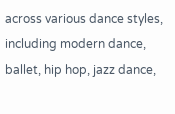across various dance styles, including modern dance, ballet, hip hop, jazz dance,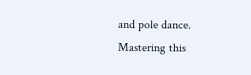and pole dance. Mastering this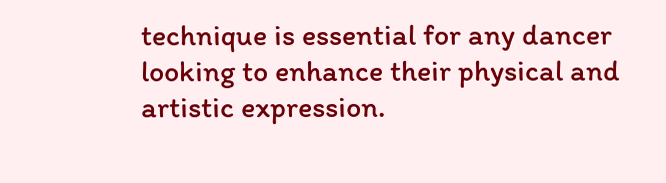technique is essential for any dancer looking to enhance their physical and artistic expression.